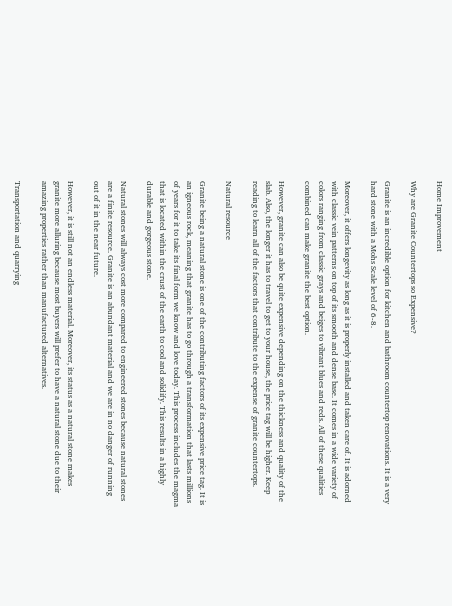Home Improvement

Why are Granite Countertops so Expensive?

Granite is an incredible option for kitchen and bathroom countertop renovations. It is a very hard stone with a Mohs Scale level of 6-8.

Moreover, it offers longevity as long as it is properly installed and taken care of. It is adorned with classic vein patterns on top of its smooth and dense base. It comes in a wide variety of colors ranging from classic grays and beiges to vibrant blues and reds. All of these qualities combined can make granite the best option.

However, granite can also be quite expensive depending on the thickness and quality of the slab. Also, the longer it has to travel to get to your house, the price tag will be higher. Keep reading to learn all of the factors that contribute to the expense of granite countertops.

Natural resource

Granite being a natural stone is one of the contributing factors of its expensive price tag. It is an igneous rock, meaning that granite has to go through a transformation that lasts millions of years for it to take its final form we know and love today. This process includes the magma that is located within the crust of the earth to cool and solidify. This results in a highly durable and gorgeous stone.

Natural stones will always cost more compared to engineered stones because natural stones are a finite resource. Granite is an abundant material and we are in no danger of running out of it in the near future.

However, it is still not an endless material. Moreover, its status as a natural stone makes granite more alluring because most buyers will prefer to have a natural stone due to their amazing properties rather than manufactured alternatives.

Transportation and quarrying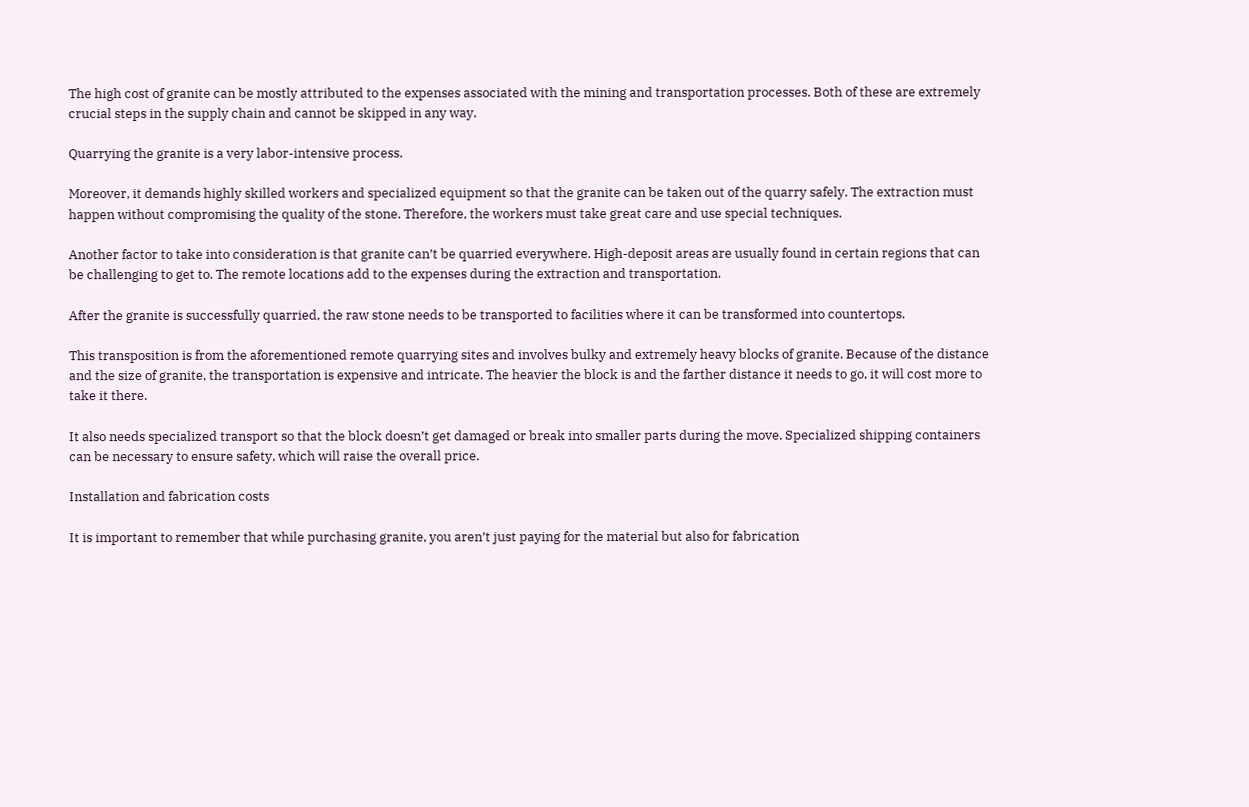The high cost of granite can be mostly attributed to the expenses associated with the mining and transportation processes. Both of these are extremely crucial steps in the supply chain and cannot be skipped in any way.

Quarrying the granite is a very labor-intensive process.

Moreover, it demands highly skilled workers and specialized equipment so that the granite can be taken out of the quarry safely. The extraction must happen without compromising the quality of the stone. Therefore, the workers must take great care and use special techniques.

Another factor to take into consideration is that granite can’t be quarried everywhere. High-deposit areas are usually found in certain regions that can be challenging to get to. The remote locations add to the expenses during the extraction and transportation.

After the granite is successfully quarried, the raw stone needs to be transported to facilities where it can be transformed into countertops.

This transposition is from the aforementioned remote quarrying sites and involves bulky and extremely heavy blocks of granite. Because of the distance and the size of granite, the transportation is expensive and intricate. The heavier the block is and the farther distance it needs to go, it will cost more to take it there.

It also needs specialized transport so that the block doesn’t get damaged or break into smaller parts during the move. Specialized shipping containers can be necessary to ensure safety, which will raise the overall price.

Installation and fabrication costs

It is important to remember that while purchasing granite, you aren’t just paying for the material but also for fabrication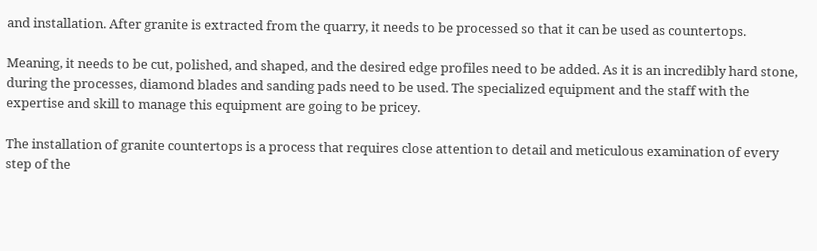and installation. After granite is extracted from the quarry, it needs to be processed so that it can be used as countertops.

Meaning, it needs to be cut, polished, and shaped, and the desired edge profiles need to be added. As it is an incredibly hard stone, during the processes, diamond blades and sanding pads need to be used. The specialized equipment and the staff with the expertise and skill to manage this equipment are going to be pricey.

The installation of granite countertops is a process that requires close attention to detail and meticulous examination of every step of the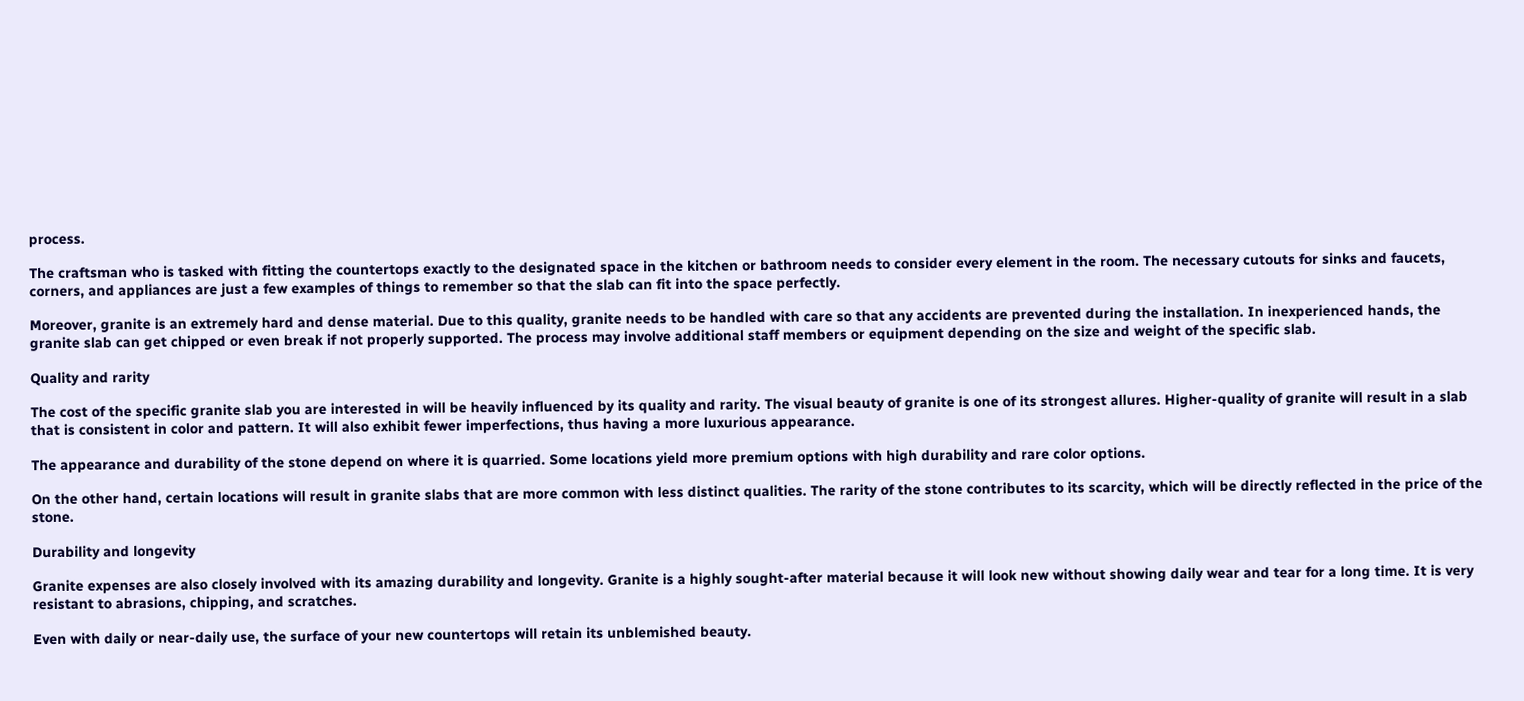process.

The craftsman who is tasked with fitting the countertops exactly to the designated space in the kitchen or bathroom needs to consider every element in the room. The necessary cutouts for sinks and faucets, corners, and appliances are just a few examples of things to remember so that the slab can fit into the space perfectly.

Moreover, granite is an extremely hard and dense material. Due to this quality, granite needs to be handled with care so that any accidents are prevented during the installation. In inexperienced hands, the granite slab can get chipped or even break if not properly supported. The process may involve additional staff members or equipment depending on the size and weight of the specific slab.

Quality and rarity

The cost of the specific granite slab you are interested in will be heavily influenced by its quality and rarity. The visual beauty of granite is one of its strongest allures. Higher-quality of granite will result in a slab that is consistent in color and pattern. It will also exhibit fewer imperfections, thus having a more luxurious appearance.

The appearance and durability of the stone depend on where it is quarried. Some locations yield more premium options with high durability and rare color options.

On the other hand, certain locations will result in granite slabs that are more common with less distinct qualities. The rarity of the stone contributes to its scarcity, which will be directly reflected in the price of the stone.

Durability and longevity

Granite expenses are also closely involved with its amazing durability and longevity. Granite is a highly sought-after material because it will look new without showing daily wear and tear for a long time. It is very resistant to abrasions, chipping, and scratches.

Even with daily or near-daily use, the surface of your new countertops will retain its unblemished beauty.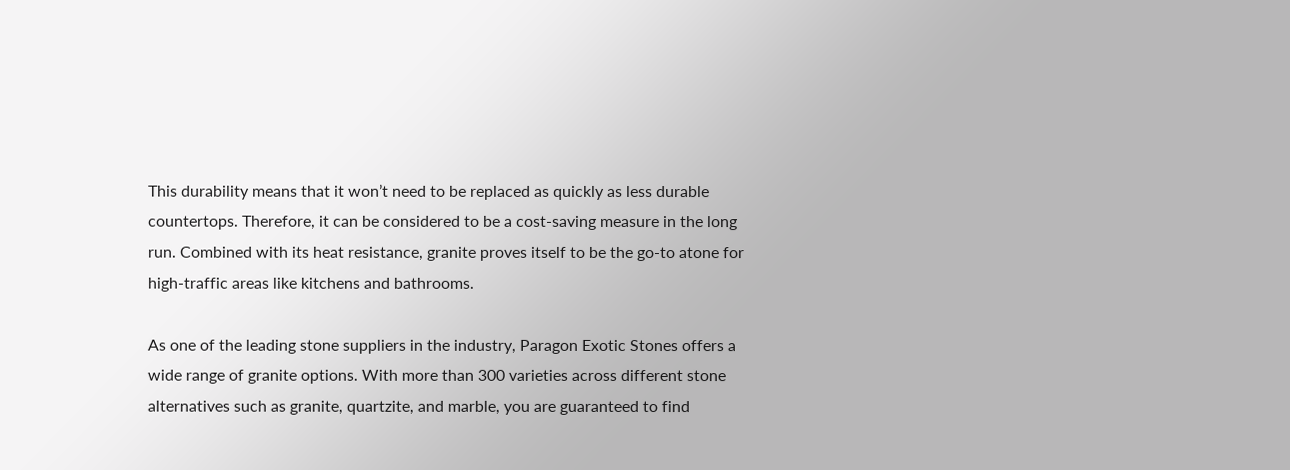This durability means that it won’t need to be replaced as quickly as less durable countertops. Therefore, it can be considered to be a cost-saving measure in the long run. Combined with its heat resistance, granite proves itself to be the go-to atone for high-traffic areas like kitchens and bathrooms.

As one of the leading stone suppliers in the industry, Paragon Exotic Stones offers a wide range of granite options. With more than 300 varieties across different stone alternatives such as granite, quartzite, and marble, you are guaranteed to find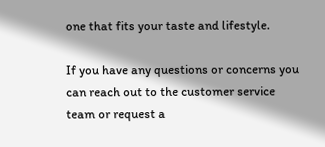one that fits your taste and lifestyle.

If you have any questions or concerns you can reach out to the customer service team or request a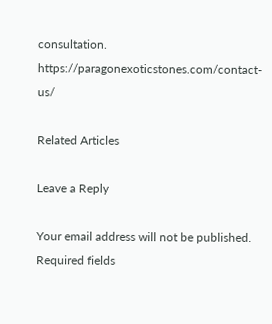consultation. https://paragonexoticstones.com/contact-us/

Related Articles

Leave a Reply

Your email address will not be published. Required fields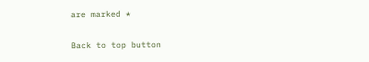are marked *

Back to top button